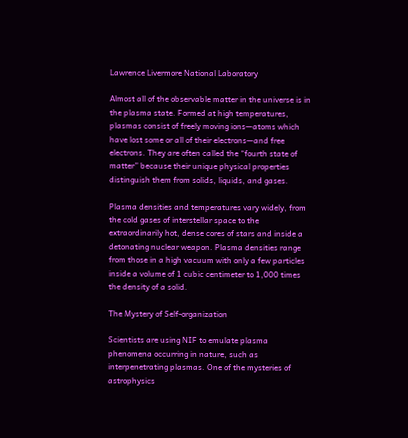Lawrence Livermore National Laboratory

Almost all of the observable matter in the universe is in the plasma state. Formed at high temperatures, plasmas consist of freely moving ions—atoms which have lost some or all of their electrons—and free electrons. They are often called the “fourth state of matter” because their unique physical properties distinguish them from solids, liquids, and gases.

Plasma densities and temperatures vary widely, from the cold gases of interstellar space to the extraordinarily hot, dense cores of stars and inside a detonating nuclear weapon. Plasma densities range from those in a high vacuum with only a few particles inside a volume of 1 cubic centimeter to 1,000 times the density of a solid.

The Mystery of Self-organization

Scientists are using NIF to emulate plasma phenomena occurring in nature, such as interpenetrating plasmas. One of the mysteries of astrophysics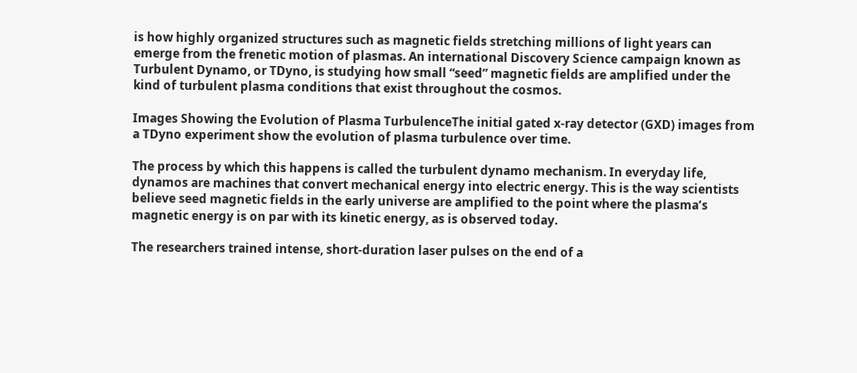is how highly organized structures such as magnetic fields stretching millions of light years can emerge from the frenetic motion of plasmas. An international Discovery Science campaign known as Turbulent Dynamo, or TDyno, is studying how small “seed” magnetic fields are amplified under the kind of turbulent plasma conditions that exist throughout the cosmos.

Images Showing the Evolution of Plasma TurbulenceThe initial gated x-ray detector (GXD) images from a TDyno experiment show the evolution of plasma turbulence over time.

The process by which this happens is called the turbulent dynamo mechanism. In everyday life, dynamos are machines that convert mechanical energy into electric energy. This is the way scientists believe seed magnetic fields in the early universe are amplified to the point where the plasma’s magnetic energy is on par with its kinetic energy, as is observed today.

The researchers trained intense, short-duration laser pulses on the end of a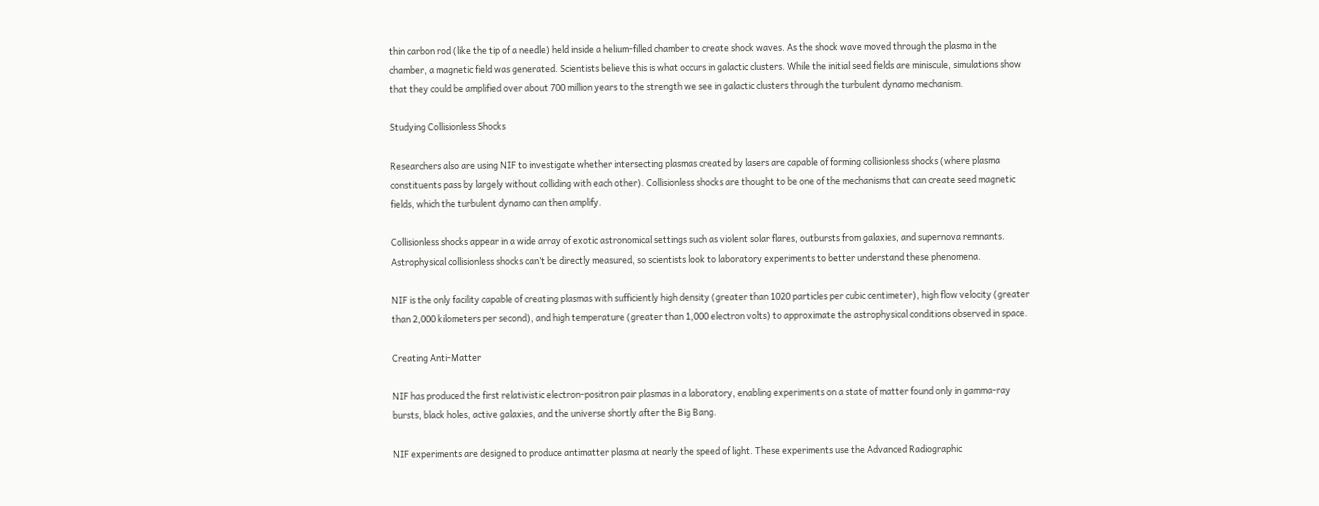thin carbon rod (like the tip of a needle) held inside a helium-filled chamber to create shock waves. As the shock wave moved through the plasma in the chamber, a magnetic field was generated. Scientists believe this is what occurs in galactic clusters. While the initial seed fields are miniscule, simulations show that they could be amplified over about 700 million years to the strength we see in galactic clusters through the turbulent dynamo mechanism.

Studying Collisionless Shocks

Researchers also are using NIF to investigate whether intersecting plasmas created by lasers are capable of forming collisionless shocks (where plasma constituents pass by largely without colliding with each other). Collisionless shocks are thought to be one of the mechanisms that can create seed magnetic fields, which the turbulent dynamo can then amplify.

Collisionless shocks appear in a wide array of exotic astronomical settings such as violent solar flares, outbursts from galaxies, and supernova remnants. Astrophysical collisionless shocks can’t be directly measured, so scientists look to laboratory experiments to better understand these phenomena.

NIF is the only facility capable of creating plasmas with sufficiently high density (greater than 1020 particles per cubic centimeter), high flow velocity (greater than 2,000 kilometers per second), and high temperature (greater than 1,000 electron volts) to approximate the astrophysical conditions observed in space.

Creating Anti-Matter

NIF has produced the first relativistic electron-positron pair plasmas in a laboratory, enabling experiments on a state of matter found only in gamma-ray bursts, black holes, active galaxies, and the universe shortly after the Big Bang.

NIF experiments are designed to produce antimatter plasma at nearly the speed of light. These experiments use the Advanced Radiographic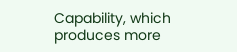Capability, which produces more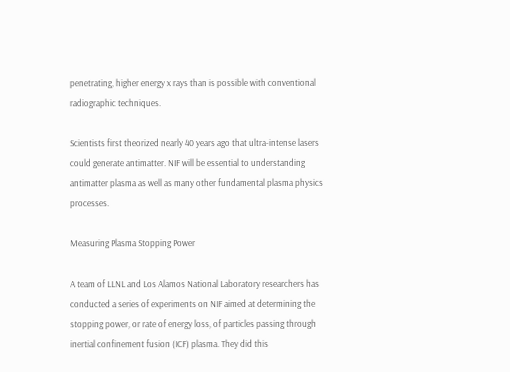penetrating, higher energy x rays than is possible with conventional radiographic techniques.

Scientists first theorized nearly 40 years ago that ultra-intense lasers could generate antimatter. NIF will be essential to understanding antimatter plasma as well as many other fundamental plasma physics processes.

Measuring Plasma Stopping Power

A team of LLNL and Los Alamos National Laboratory researchers has conducted a series of experiments on NIF aimed at determining the stopping power, or rate of energy loss, of particles passing through inertial confinement fusion (ICF) plasma. They did this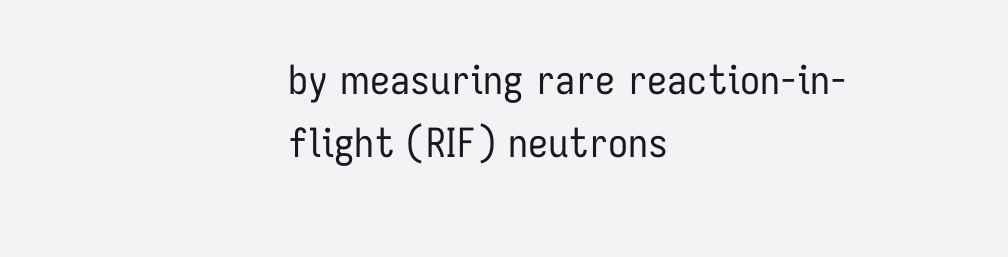by measuring rare reaction-in-flight (RIF) neutrons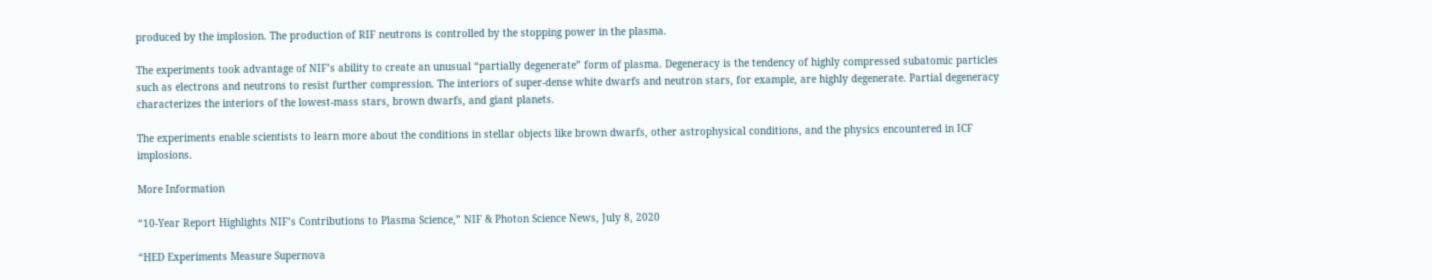produced by the implosion. The production of RIF neutrons is controlled by the stopping power in the plasma.

The experiments took advantage of NIF’s ability to create an unusual “partially degenerate” form of plasma. Degeneracy is the tendency of highly compressed subatomic particles such as electrons and neutrons to resist further compression. The interiors of super-dense white dwarfs and neutron stars, for example, are highly degenerate. Partial degeneracy characterizes the interiors of the lowest-mass stars, brown dwarfs, and giant planets.

The experiments enable scientists to learn more about the conditions in stellar objects like brown dwarfs, other astrophysical conditions, and the physics encountered in ICF implosions.

More Information

“10-Year Report Highlights NIF’s Contributions to Plasma Science,” NIF & Photon Science News, July 8, 2020

“HED Experiments Measure Supernova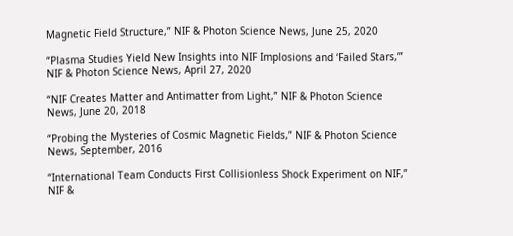Magnetic Field Structure,” NIF & Photon Science News, June 25, 2020

“Plasma Studies Yield New Insights into NIF Implosions and ‘Failed Stars,’” NIF & Photon Science News, April 27, 2020

“NIF Creates Matter and Antimatter from Light,” NIF & Photon Science News, June 20, 2018

“Probing the Mysteries of Cosmic Magnetic Fields,” NIF & Photon Science News, September, 2016

“International Team Conducts First Collisionless Shock Experiment on NIF,” NIF &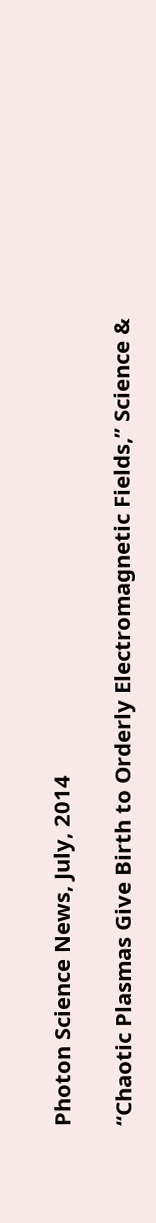Photon Science News, July, 2014

“Chaotic Plasmas Give Birth to Orderly Electromagnetic Fields,” Science &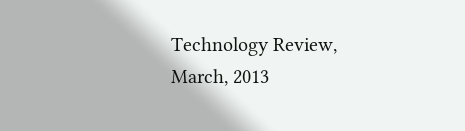Technology Review, March, 2013